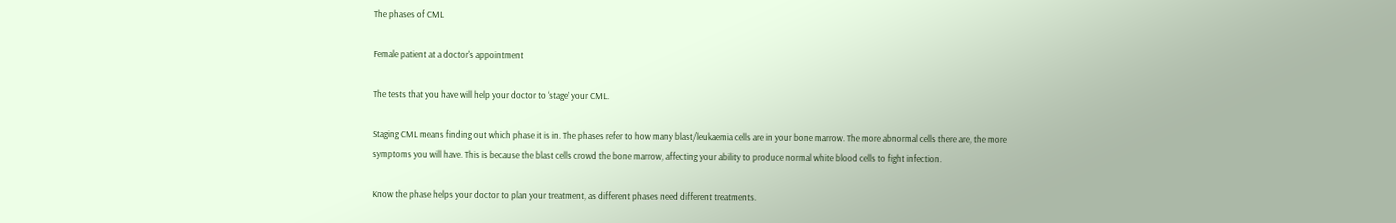The phases of CML

Female patient at a doctor's appointment

The tests that you have will help your doctor to ‘stage’ your CML.

Staging CML means finding out which phase it is in. The phases refer to how many blast/leukaemia cells are in your bone marrow. The more abnormal cells there are, the more symptoms you will have. This is because the blast cells crowd the bone marrow, affecting your ability to produce normal white blood cells to fight infection.

Know the phase helps your doctor to plan your treatment, as different phases need different treatments.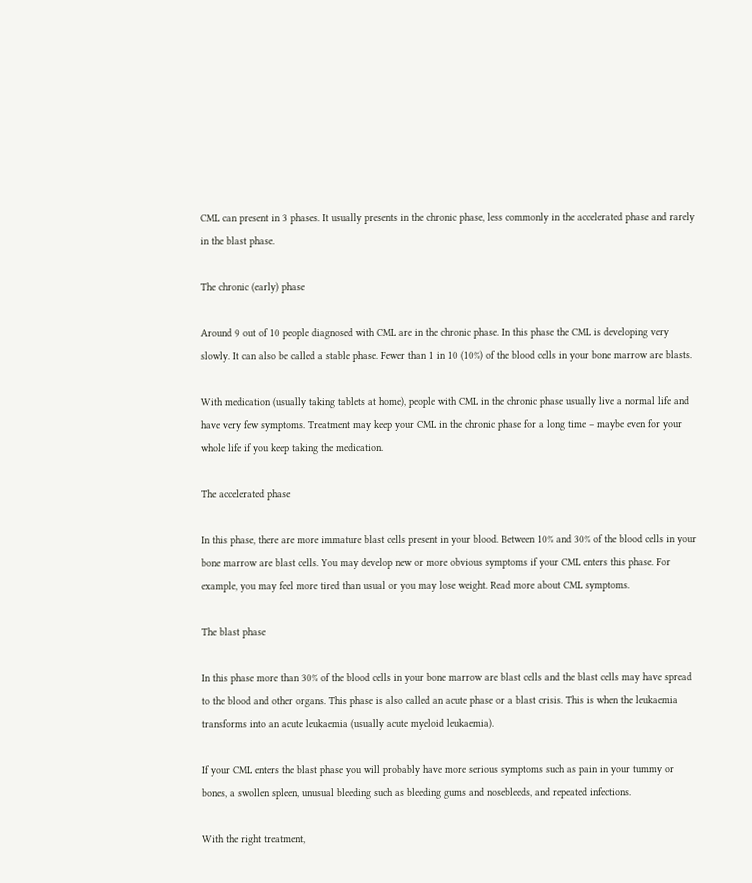CML can present in 3 phases. It usually presents in the chronic phase, less commonly in the accelerated phase and rarely in the blast phase.

The chronic (early) phase

Around 9 out of 10 people diagnosed with CML are in the chronic phase. In this phase the CML is developing very slowly. It can also be called a stable phase. Fewer than 1 in 10 (10%) of the blood cells in your bone marrow are blasts.

With medication (usually taking tablets at home), people with CML in the chronic phase usually live a normal life and have very few symptoms. Treatment may keep your CML in the chronic phase for a long time – maybe even for your whole life if you keep taking the medication.

The accelerated phase

In this phase, there are more immature blast cells present in your blood. Between 10% and 30% of the blood cells in your bone marrow are blast cells. You may develop new or more obvious symptoms if your CML enters this phase. For example, you may feel more tired than usual or you may lose weight. Read more about CML symptoms.

The blast phase

In this phase more than 30% of the blood cells in your bone marrow are blast cells and the blast cells may have spread to the blood and other organs. This phase is also called an acute phase or a blast crisis. This is when the leukaemia transforms into an acute leukaemia (usually acute myeloid leukaemia).

If your CML enters the blast phase you will probably have more serious symptoms such as pain in your tummy or bones, a swollen spleen, unusual bleeding such as bleeding gums and nosebleeds, and repeated infections.

With the right treatment,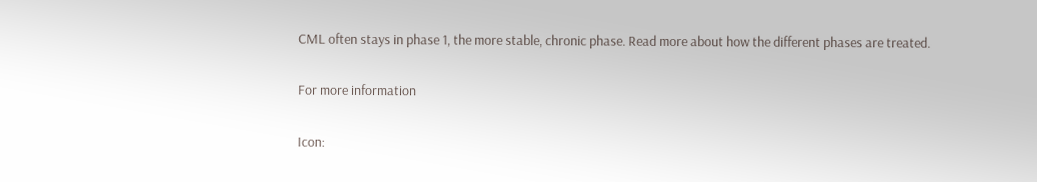CML often stays in phase 1, the more stable, chronic phase. Read more about how the different phases are treated.

For more information

Icon: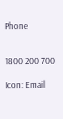Phone


1800 200 700

Icon: Email